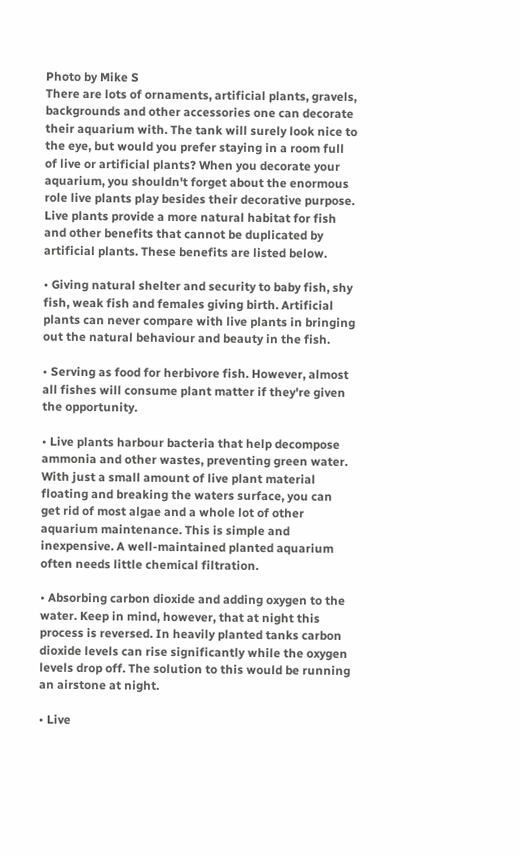Photo by Mike S
There are lots of ornaments, artificial plants, gravels, backgrounds and other accessories one can decorate their aquarium with. The tank will surely look nice to the eye, but would you prefer staying in a room full of live or artificial plants? When you decorate your aquarium, you shouldn't forget about the enormous role live plants play besides their decorative purpose. Live plants provide a more natural habitat for fish and other benefits that cannot be duplicated by artificial plants. These benefits are listed below.

• Giving natural shelter and security to baby fish, shy fish, weak fish and females giving birth. Artificial plants can never compare with live plants in bringing out the natural behaviour and beauty in the fish.

• Serving as food for herbivore fish. However, almost all fishes will consume plant matter if they're given the opportunity.

• Live plants harbour bacteria that help decompose ammonia and other wastes, preventing green water. With just a small amount of live plant material floating and breaking the waters surface, you can get rid of most algae and a whole lot of other aquarium maintenance. This is simple and inexpensive. A well-maintained planted aquarium often needs little chemical filtration.

• Absorbing carbon dioxide and adding oxygen to the water. Keep in mind, however, that at night this process is reversed. In heavily planted tanks carbon dioxide levels can rise significantly while the oxygen levels drop off. The solution to this would be running an airstone at night.

• Live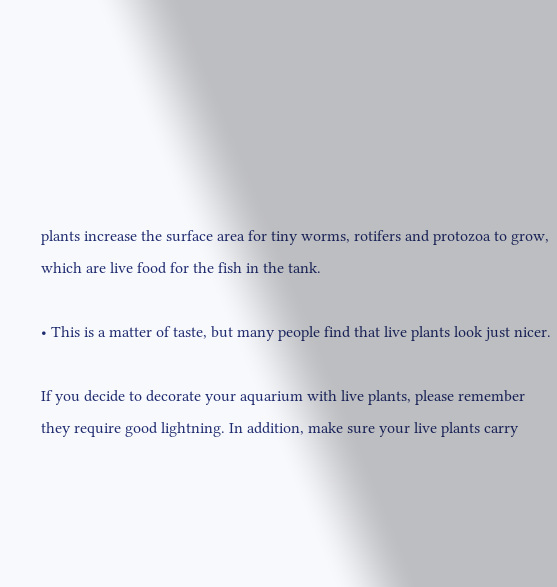plants increase the surface area for tiny worms, rotifers and protozoa to grow, which are live food for the fish in the tank.

• This is a matter of taste, but many people find that live plants look just nicer.

If you decide to decorate your aquarium with live plants, please remember they require good lightning. In addition, make sure your live plants carry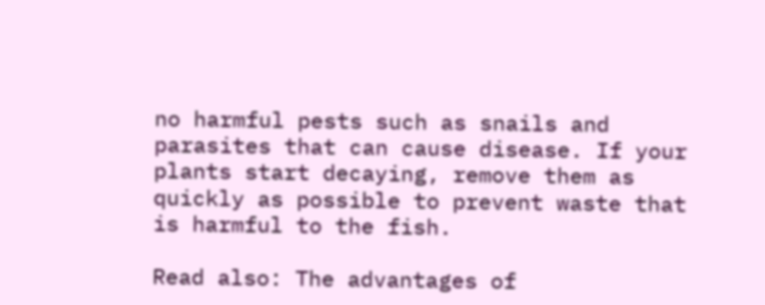no harmful pests such as snails and parasites that can cause disease. If your plants start decaying, remove them as quickly as possible to prevent waste that is harmful to the fish.

Read also: The advantages of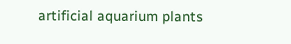artificial aquarium plants